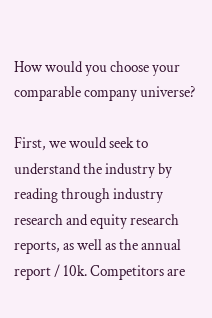How would you choose your comparable company universe?

First, we would seek to understand the industry by reading through industry research and equity research reports, as well as the annual report / 10k. Competitors are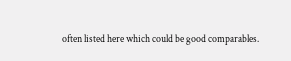often listed here which could be good comparables.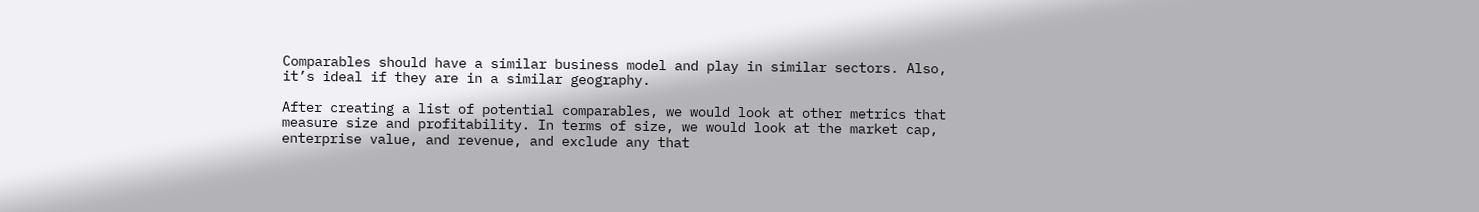Comparables should have a similar business model and play in similar sectors. Also, it’s ideal if they are in a similar geography.

After creating a list of potential comparables, we would look at other metrics that measure size and profitability. In terms of size, we would look at the market cap, enterprise value, and revenue, and exclude any that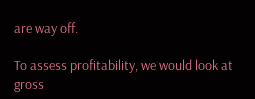are way off.

To assess profitability, we would look at gross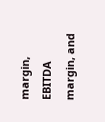margin, EBITDA margin, and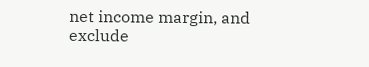net income margin, and exclude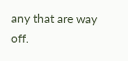any that are way off.